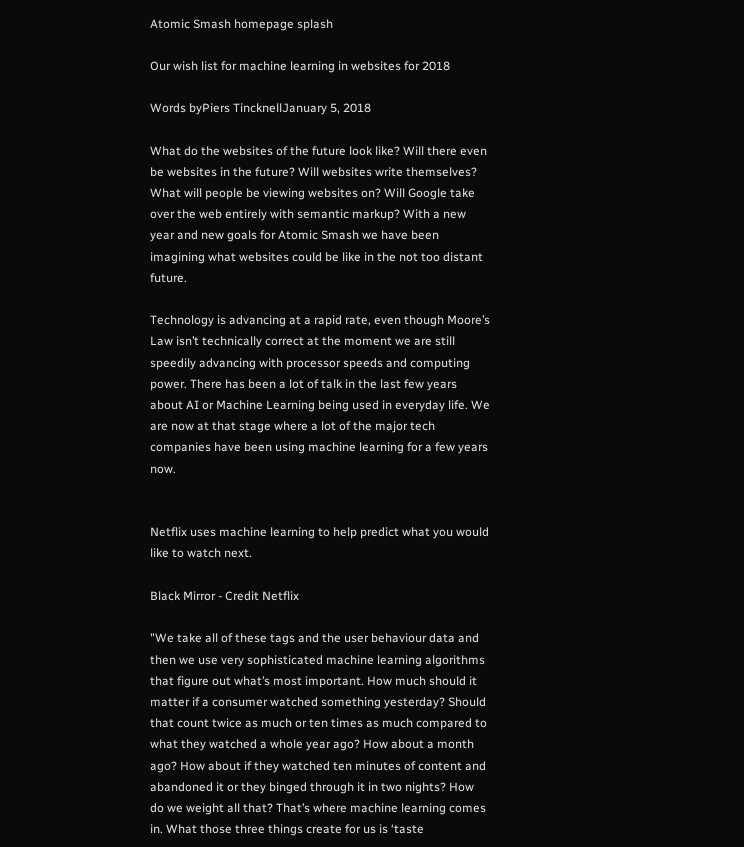Atomic Smash homepage splash

Our wish list for machine learning in websites for 2018

Words byPiers TincknellJanuary 5, 2018

What do the websites of the future look like? Will there even be websites in the future? Will websites write themselves? What will people be viewing websites on? Will Google take over the web entirely with semantic markup? With a new year and new goals for Atomic Smash we have been imagining what websites could be like in the not too distant future.

Technology is advancing at a rapid rate, even though Moore’s Law isn’t technically correct at the moment we are still speedily advancing with processor speeds and computing power. There has been a lot of talk in the last few years about AI or Machine Learning being used in everyday life. We are now at that stage where a lot of the major tech companies have been using machine learning for a few years now.


Netflix uses machine learning to help predict what you would like to watch next.

Black Mirror - Credit Netflix

"We take all of these tags and the user behaviour data and then we use very sophisticated machine learning algorithms that figure out what’s most important. How much should it matter if a consumer watched something yesterday? Should that count twice as much or ten times as much compared to what they watched a whole year ago? How about a month ago? How about if they watched ten minutes of content and abandoned it or they binged through it in two nights? How do we weight all that? That’s where machine learning comes in. What those three things create for us is ‘taste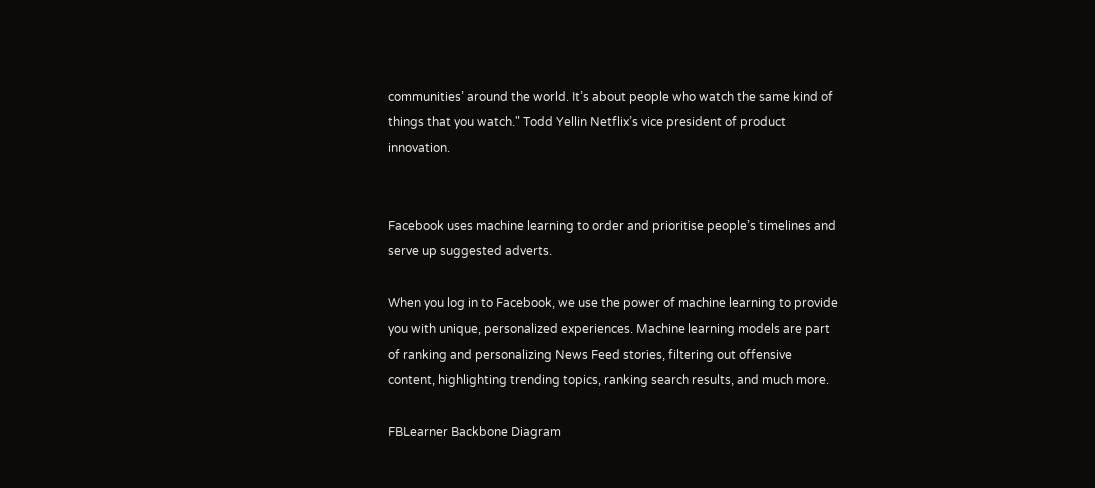communities’ around the world. It’s about people who watch the same kind of things that you watch." Todd Yellin Netflix’s vice president of product innovation.


Facebook uses machine learning to order and prioritise people’s timelines and serve up suggested adverts.

When you log in to Facebook, we use the power of machine learning to provide you with unique, personalized experiences. Machine learning models are part of ranking and personalizing News Feed stories, filtering out offensive content, highlighting trending topics, ranking search results, and much more.

FBLearner Backbone Diagram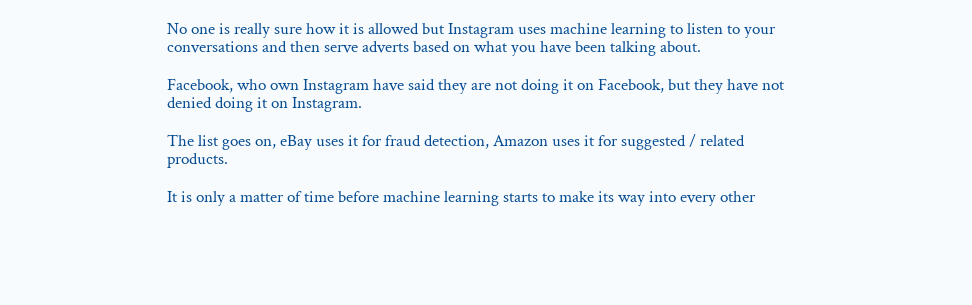No one is really sure how it is allowed but Instagram uses machine learning to listen to your conversations and then serve adverts based on what you have been talking about.

Facebook, who own Instagram have said they are not doing it on Facebook, but they have not denied doing it on Instagram.

The list goes on, eBay uses it for fraud detection, Amazon uses it for suggested / related products.

It is only a matter of time before machine learning starts to make its way into every other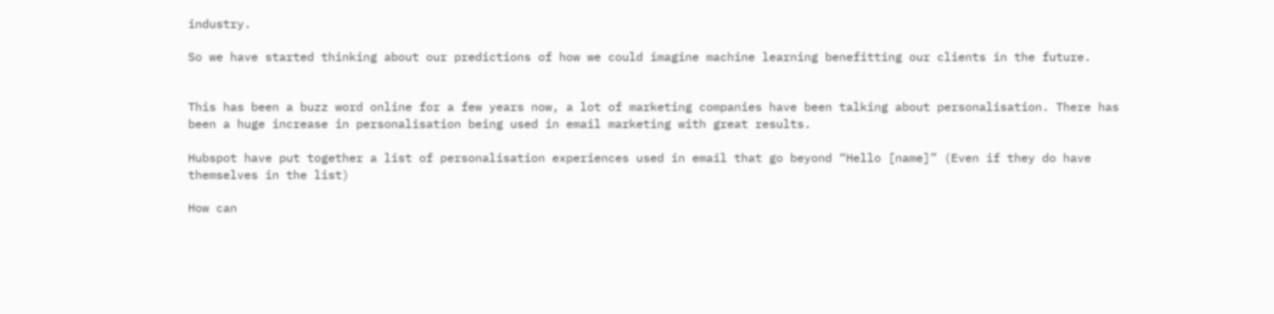industry.

So we have started thinking about our predictions of how we could imagine machine learning benefitting our clients in the future.


This has been a buzz word online for a few years now, a lot of marketing companies have been talking about personalisation. There has been a huge increase in personalisation being used in email marketing with great results.

Hubspot have put together a list of personalisation experiences used in email that go beyond “Hello [name]” (Even if they do have themselves in the list)

How can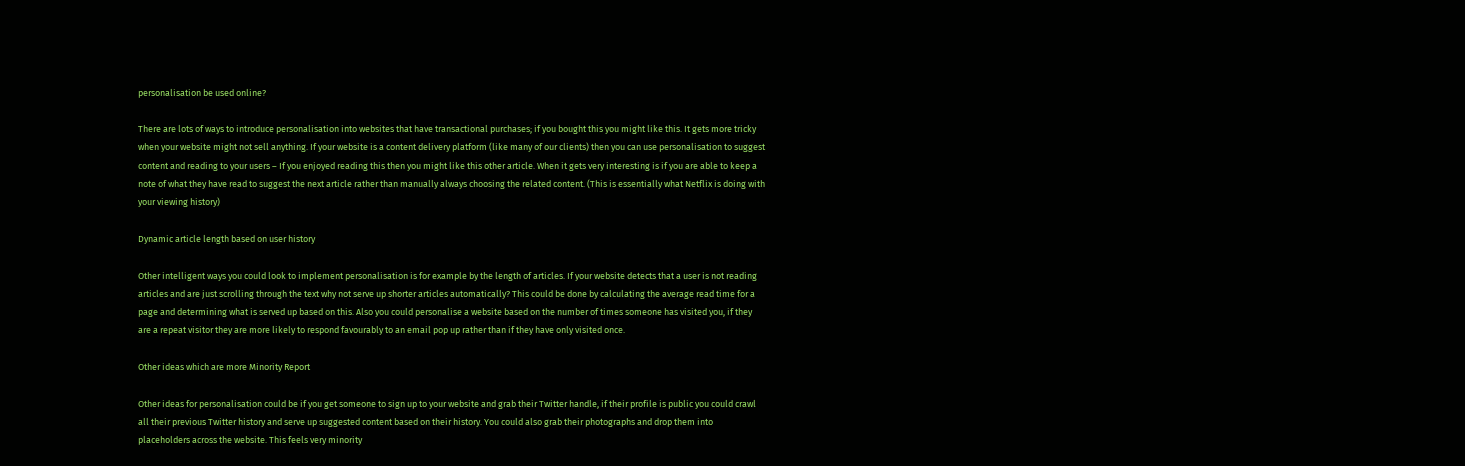personalisation be used online?

There are lots of ways to introduce personalisation into websites that have transactional purchases; if you bought this you might like this. It gets more tricky when your website might not sell anything. If your website is a content delivery platform (like many of our clients) then you can use personalisation to suggest content and reading to your users – If you enjoyed reading this then you might like this other article. When it gets very interesting is if you are able to keep a note of what they have read to suggest the next article rather than manually always choosing the related content. (This is essentially what Netflix is doing with your viewing history)

Dynamic article length based on user history

Other intelligent ways you could look to implement personalisation is for example by the length of articles. If your website detects that a user is not reading articles and are just scrolling through the text why not serve up shorter articles automatically? This could be done by calculating the average read time for a page and determining what is served up based on this. Also you could personalise a website based on the number of times someone has visited you, if they are a repeat visitor they are more likely to respond favourably to an email pop up rather than if they have only visited once.

Other ideas which are more Minority Report

Other ideas for personalisation could be if you get someone to sign up to your website and grab their Twitter handle, if their profile is public you could crawl all their previous Twitter history and serve up suggested content based on their history. You could also grab their photographs and drop them into placeholders across the website. This feels very minority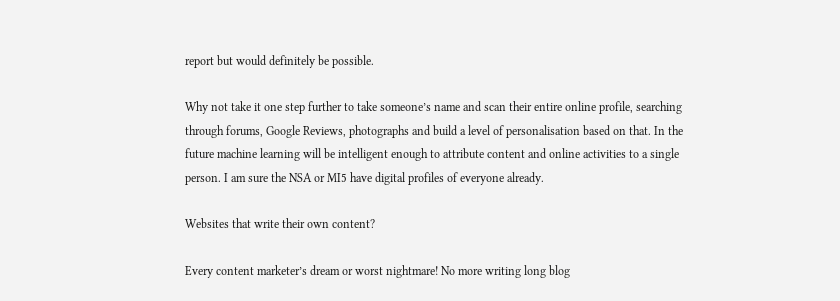report but would definitely be possible.

Why not take it one step further to take someone’s name and scan their entire online profile, searching through forums, Google Reviews, photographs and build a level of personalisation based on that. In the future machine learning will be intelligent enough to attribute content and online activities to a single person. I am sure the NSA or MI5 have digital profiles of everyone already.

Websites that write their own content?

Every content marketer’s dream or worst nightmare! No more writing long blog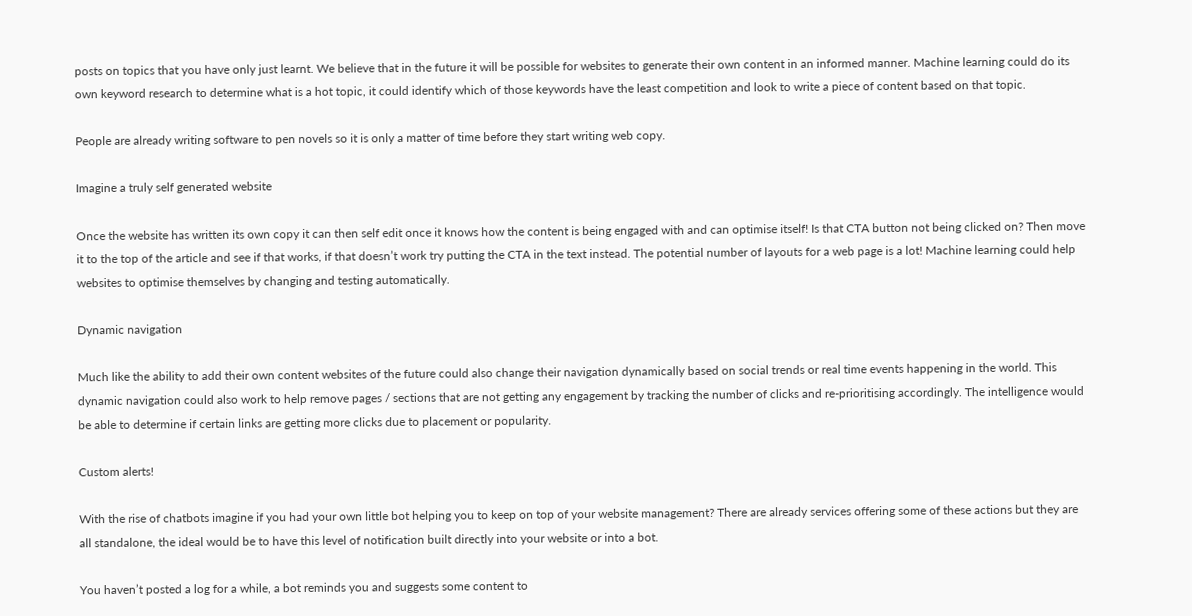posts on topics that you have only just learnt. We believe that in the future it will be possible for websites to generate their own content in an informed manner. Machine learning could do its own keyword research to determine what is a hot topic, it could identify which of those keywords have the least competition and look to write a piece of content based on that topic.

People are already writing software to pen novels so it is only a matter of time before they start writing web copy.

Imagine a truly self generated website

Once the website has written its own copy it can then self edit once it knows how the content is being engaged with and can optimise itself! Is that CTA button not being clicked on? Then move it to the top of the article and see if that works, if that doesn’t work try putting the CTA in the text instead. The potential number of layouts for a web page is a lot! Machine learning could help websites to optimise themselves by changing and testing automatically.

Dynamic navigation

Much like the ability to add their own content websites of the future could also change their navigation dynamically based on social trends or real time events happening in the world. This dynamic navigation could also work to help remove pages / sections that are not getting any engagement by tracking the number of clicks and re-prioritising accordingly. The intelligence would be able to determine if certain links are getting more clicks due to placement or popularity.

Custom alerts!

With the rise of chatbots imagine if you had your own little bot helping you to keep on top of your website management? There are already services offering some of these actions but they are all standalone, the ideal would be to have this level of notification built directly into your website or into a bot.

You haven’t posted a log for a while, a bot reminds you and suggests some content to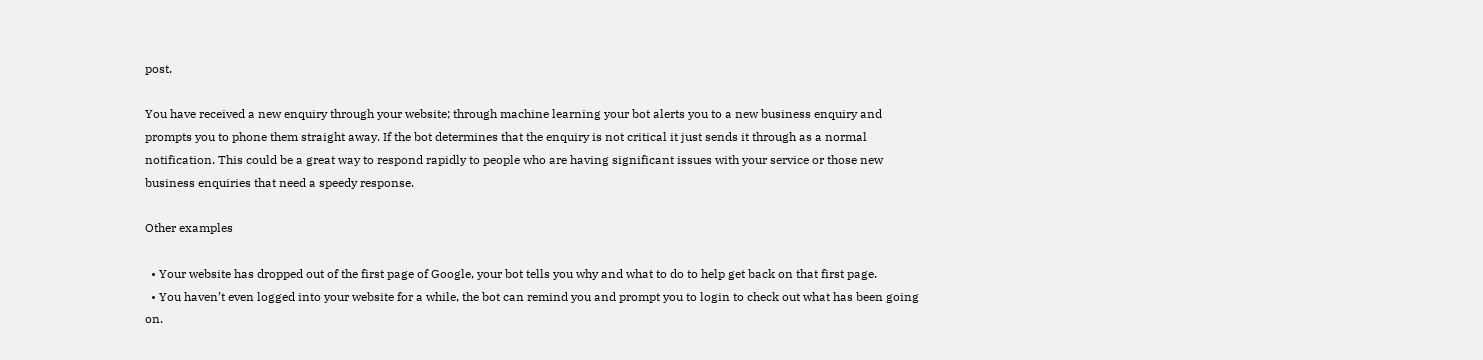post.

You have received a new enquiry through your website; through machine learning your bot alerts you to a new business enquiry and prompts you to phone them straight away. If the bot determines that the enquiry is not critical it just sends it through as a normal notification. This could be a great way to respond rapidly to people who are having significant issues with your service or those new business enquiries that need a speedy response.

Other examples

  • Your website has dropped out of the first page of Google, your bot tells you why and what to do to help get back on that first page.
  • You haven’t even logged into your website for a while, the bot can remind you and prompt you to login to check out what has been going on.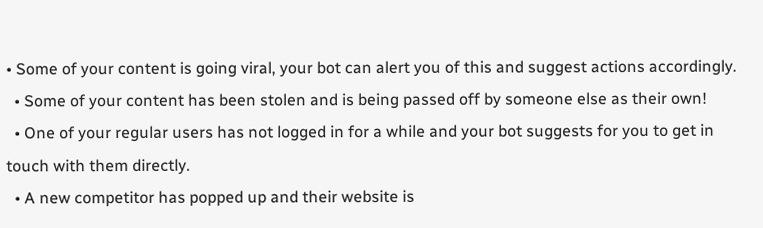• Some of your content is going viral, your bot can alert you of this and suggest actions accordingly.
  • Some of your content has been stolen and is being passed off by someone else as their own!
  • One of your regular users has not logged in for a while and your bot suggests for you to get in touch with them directly.
  • A new competitor has popped up and their website is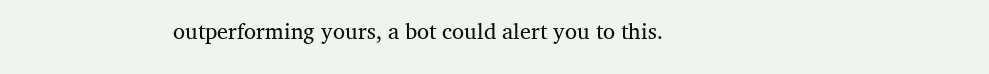outperforming yours, a bot could alert you to this.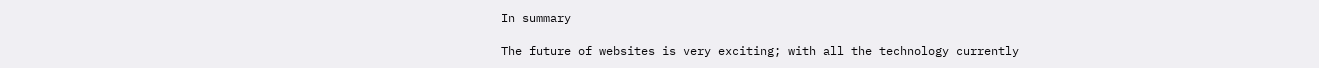In summary

The future of websites is very exciting; with all the technology currently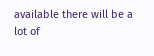available there will be a lot of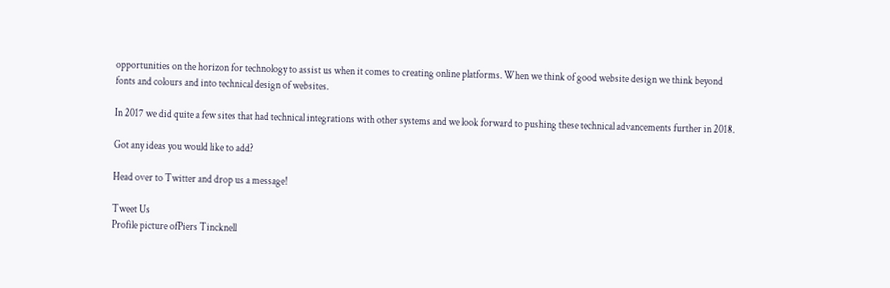opportunities on the horizon for technology to assist us when it comes to creating online platforms. When we think of good website design we think beyond fonts and colours and into technical design of websites.

In 2017 we did quite a few sites that had technical integrations with other systems and we look forward to pushing these technical advancements further in 2018.

Got any ideas you would like to add?

Head over to Twitter and drop us a message!

Tweet Us
Profile picture ofPiers Tincknell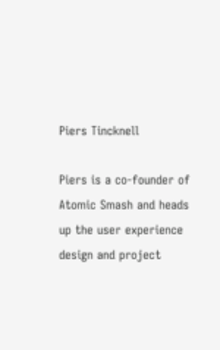Piers Tincknell

Piers is a co-founder of Atomic Smash and heads up the user experience design and project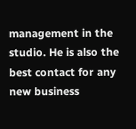management in the studio. He is also the best contact for any new business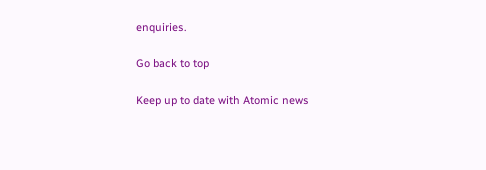enquiries.

Go back to top

Keep up to date with Atomic news